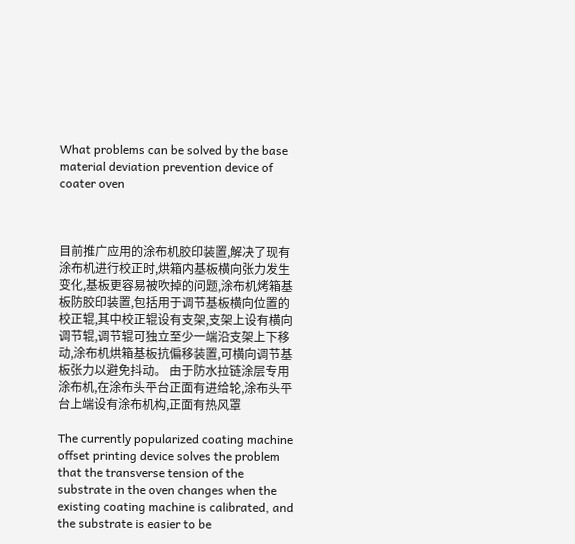What problems can be solved by the base material deviation prevention device of coater oven



目前推广应用的涂布机胶印装置,解决了现有涂布机进行校正时,烘箱内基板横向张力发生变化,基板更容易被吹掉的问题,涂布机烤箱基板防胶印装置,包括用于调节基板横向位置的校正辊,其中校正辊设有支架,支架上设有横向调节辊,调节辊可独立至少一端沿支架上下移动,涂布机烘箱基板抗偏移装置,可横向调节基板张力以避免抖动。 由于防水拉链涂层专用涂布机,在涂布头平台正面有进给轮,涂布头平台上端设有涂布机构,正面有热风罩

The currently popularized coating machine offset printing device solves the problem that the transverse tension of the substrate in the oven changes when the existing coating machine is calibrated, and the substrate is easier to be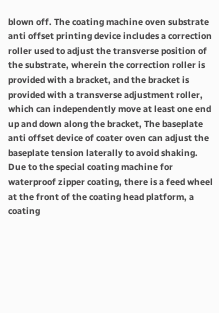blown off. The coating machine oven substrate anti offset printing device includes a correction roller used to adjust the transverse position of the substrate, wherein the correction roller is provided with a bracket, and the bracket is provided with a transverse adjustment roller, which can independently move at least one end up and down along the bracket, The baseplate anti offset device of coater oven can adjust the baseplate tension laterally to avoid shaking.
Due to the special coating machine for waterproof zipper coating, there is a feed wheel at the front of the coating head platform, a coating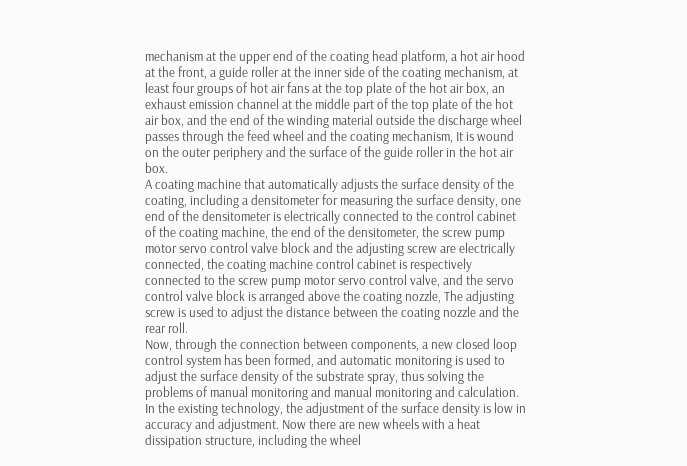mechanism at the upper end of the coating head platform, a hot air hood at the front, a guide roller at the inner side of the coating mechanism, at least four groups of hot air fans at the top plate of the hot air box, an exhaust emission channel at the middle part of the top plate of the hot air box, and the end of the winding material outside the discharge wheel passes through the feed wheel and the coating mechanism, It is wound on the outer periphery and the surface of the guide roller in the hot air box.
A coating machine that automatically adjusts the surface density of the coating, including a densitometer for measuring the surface density, one end of the densitometer is electrically connected to the control cabinet of the coating machine, the end of the densitometer, the screw pump motor servo control valve block and the adjusting screw are electrically connected, the coating machine control cabinet is respectively connected to the screw pump motor servo control valve, and the servo control valve block is arranged above the coating nozzle, The adjusting screw is used to adjust the distance between the coating nozzle and the rear roll.
Now, through the connection between components, a new closed loop control system has been formed, and automatic monitoring is used to adjust the surface density of the substrate spray, thus solving the problems of manual monitoring and manual monitoring and calculation. In the existing technology, the adjustment of the surface density is low in accuracy and adjustment. Now there are new wheels with a heat dissipation structure, including the wheel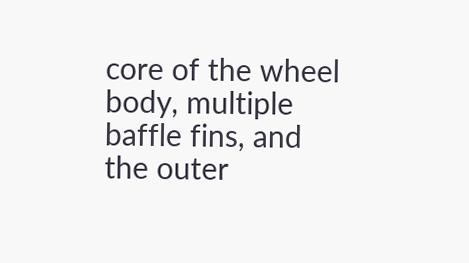core of the wheel body, multiple baffle fins, and the outer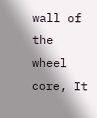wall of the wheel core, It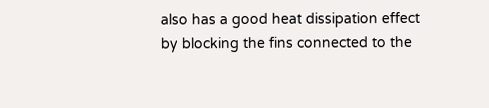also has a good heat dissipation effect by blocking the fins connected to the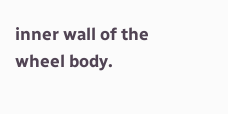inner wall of the wheel body.